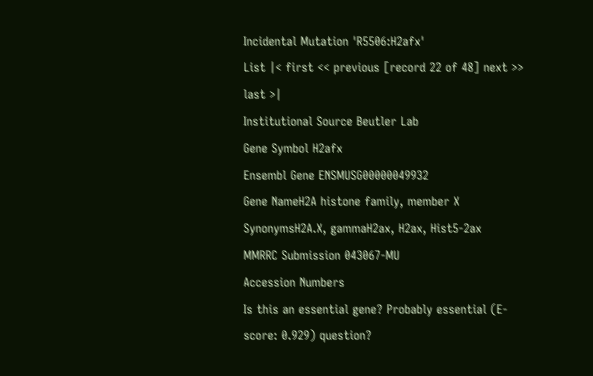Incidental Mutation 'R5506:H2afx'
List |< first << previous [record 22 of 48] next >> last >|
Institutional Source Beutler Lab
Gene Symbol H2afx
Ensembl Gene ENSMUSG00000049932
Gene NameH2A histone family, member X
SynonymsH2A.X, gammaH2ax, H2ax, Hist5-2ax
MMRRC Submission 043067-MU
Accession Numbers
Is this an essential gene? Probably essential (E-score: 0.929) question?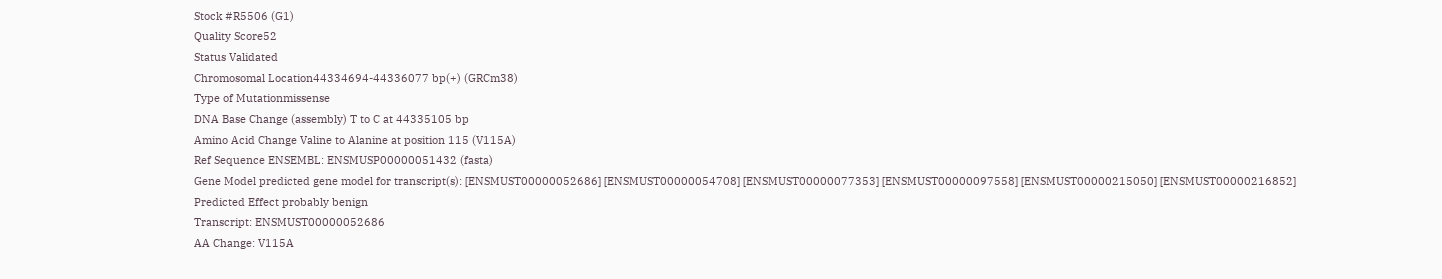Stock #R5506 (G1)
Quality Score52
Status Validated
Chromosomal Location44334694-44336077 bp(+) (GRCm38)
Type of Mutationmissense
DNA Base Change (assembly) T to C at 44335105 bp
Amino Acid Change Valine to Alanine at position 115 (V115A)
Ref Sequence ENSEMBL: ENSMUSP00000051432 (fasta)
Gene Model predicted gene model for transcript(s): [ENSMUST00000052686] [ENSMUST00000054708] [ENSMUST00000077353] [ENSMUST00000097558] [ENSMUST00000215050] [ENSMUST00000216852]
Predicted Effect probably benign
Transcript: ENSMUST00000052686
AA Change: V115A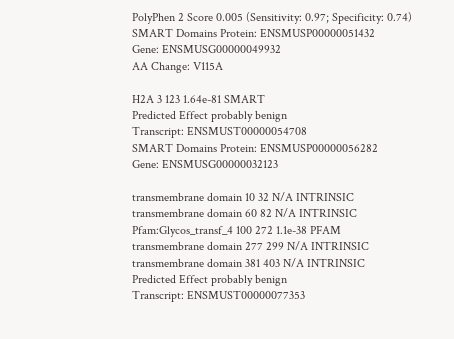PolyPhen 2 Score 0.005 (Sensitivity: 0.97; Specificity: 0.74)
SMART Domains Protein: ENSMUSP00000051432
Gene: ENSMUSG00000049932
AA Change: V115A

H2A 3 123 1.64e-81 SMART
Predicted Effect probably benign
Transcript: ENSMUST00000054708
SMART Domains Protein: ENSMUSP00000056282
Gene: ENSMUSG00000032123

transmembrane domain 10 32 N/A INTRINSIC
transmembrane domain 60 82 N/A INTRINSIC
Pfam:Glycos_transf_4 100 272 1.1e-38 PFAM
transmembrane domain 277 299 N/A INTRINSIC
transmembrane domain 381 403 N/A INTRINSIC
Predicted Effect probably benign
Transcript: ENSMUST00000077353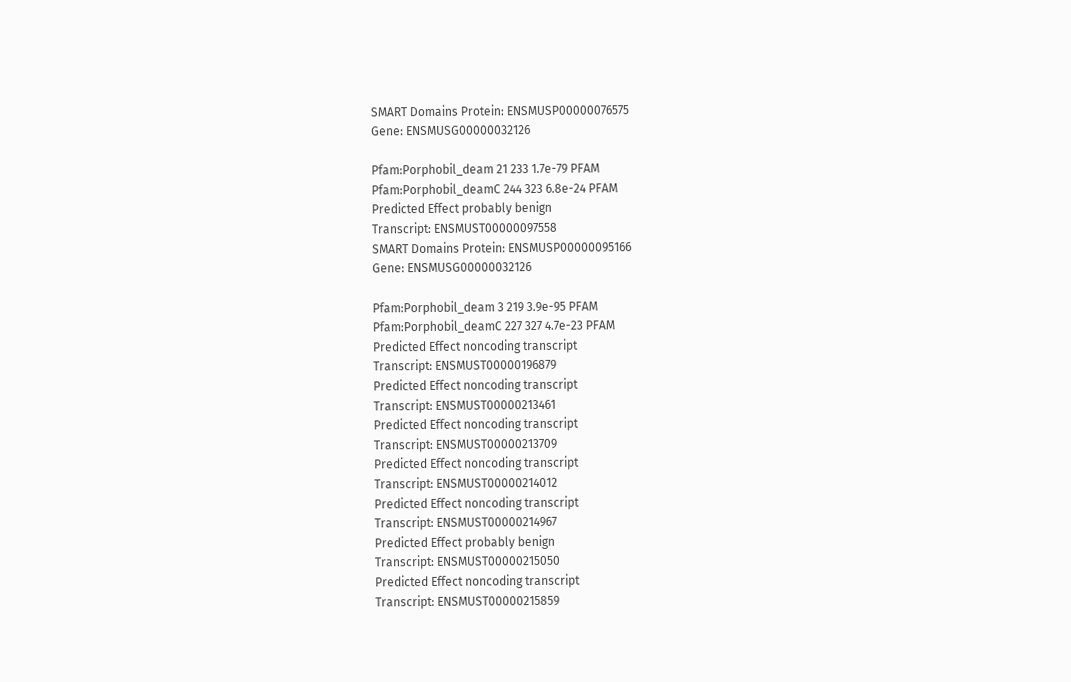SMART Domains Protein: ENSMUSP00000076575
Gene: ENSMUSG00000032126

Pfam:Porphobil_deam 21 233 1.7e-79 PFAM
Pfam:Porphobil_deamC 244 323 6.8e-24 PFAM
Predicted Effect probably benign
Transcript: ENSMUST00000097558
SMART Domains Protein: ENSMUSP00000095166
Gene: ENSMUSG00000032126

Pfam:Porphobil_deam 3 219 3.9e-95 PFAM
Pfam:Porphobil_deamC 227 327 4.7e-23 PFAM
Predicted Effect noncoding transcript
Transcript: ENSMUST00000196879
Predicted Effect noncoding transcript
Transcript: ENSMUST00000213461
Predicted Effect noncoding transcript
Transcript: ENSMUST00000213709
Predicted Effect noncoding transcript
Transcript: ENSMUST00000214012
Predicted Effect noncoding transcript
Transcript: ENSMUST00000214967
Predicted Effect probably benign
Transcript: ENSMUST00000215050
Predicted Effect noncoding transcript
Transcript: ENSMUST00000215859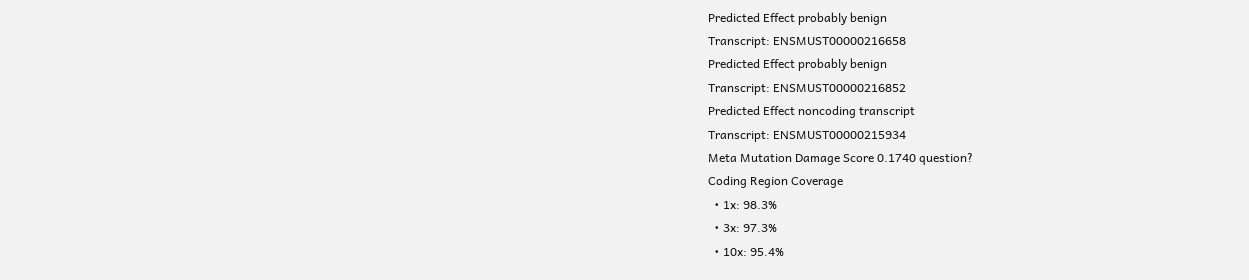Predicted Effect probably benign
Transcript: ENSMUST00000216658
Predicted Effect probably benign
Transcript: ENSMUST00000216852
Predicted Effect noncoding transcript
Transcript: ENSMUST00000215934
Meta Mutation Damage Score 0.1740 question?
Coding Region Coverage
  • 1x: 98.3%
  • 3x: 97.3%
  • 10x: 95.4%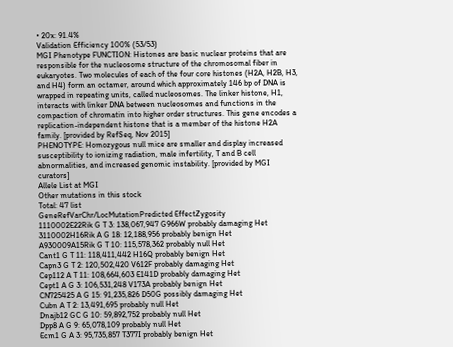• 20x: 91.4%
Validation Efficiency 100% (53/53)
MGI Phenotype FUNCTION: Histones are basic nuclear proteins that are responsible for the nucleosome structure of the chromosomal fiber in eukaryotes. Two molecules of each of the four core histones (H2A, H2B, H3, and H4) form an octamer, around which approximately 146 bp of DNA is wrapped in repeating units, called nucleosomes. The linker histone, H1, interacts with linker DNA between nucleosomes and functions in the compaction of chromatin into higher order structures. This gene encodes a replication-independent histone that is a member of the histone H2A family. [provided by RefSeq, Nov 2015]
PHENOTYPE: Homozygous null mice are smaller and display increased susceptibility to ionizing radiation, male infertility, T and B cell abnormalities, and increased genomic instability. [provided by MGI curators]
Allele List at MGI
Other mutations in this stock
Total: 47 list
GeneRefVarChr/LocMutationPredicted EffectZygosity
1110002E22Rik G T 3: 138,067,947 G966W probably damaging Het
3110002H16Rik A G 18: 12,188,956 probably benign Het
A930009A15Rik G T 10: 115,578,362 probably null Het
Cant1 G T 11: 118,411,442 H16Q probably benign Het
Capn3 G T 2: 120,502,420 V612F probably damaging Het
Cep112 A T 11: 108,664,603 E141D probably damaging Het
Cept1 A G 3: 106,531,248 V173A probably benign Het
CN725425 A G 15: 91,235,826 D50G possibly damaging Het
Cubn A T 2: 13,491,695 probably null Het
Dnajb12 GC G 10: 59,892,752 probably null Het
Dpp8 A G 9: 65,078,109 probably null Het
Ecm1 G A 3: 95,735,857 T377I probably benign Het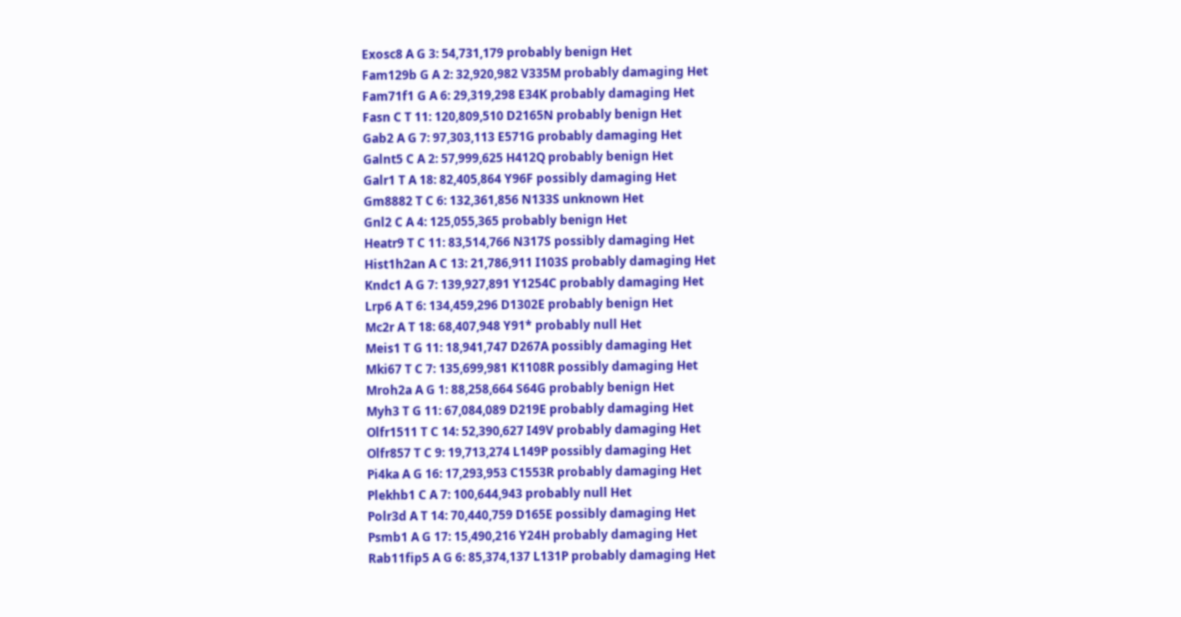Exosc8 A G 3: 54,731,179 probably benign Het
Fam129b G A 2: 32,920,982 V335M probably damaging Het
Fam71f1 G A 6: 29,319,298 E34K probably damaging Het
Fasn C T 11: 120,809,510 D2165N probably benign Het
Gab2 A G 7: 97,303,113 E571G probably damaging Het
Galnt5 C A 2: 57,999,625 H412Q probably benign Het
Galr1 T A 18: 82,405,864 Y96F possibly damaging Het
Gm8882 T C 6: 132,361,856 N133S unknown Het
Gnl2 C A 4: 125,055,365 probably benign Het
Heatr9 T C 11: 83,514,766 N317S possibly damaging Het
Hist1h2an A C 13: 21,786,911 I103S probably damaging Het
Kndc1 A G 7: 139,927,891 Y1254C probably damaging Het
Lrp6 A T 6: 134,459,296 D1302E probably benign Het
Mc2r A T 18: 68,407,948 Y91* probably null Het
Meis1 T G 11: 18,941,747 D267A possibly damaging Het
Mki67 T C 7: 135,699,981 K1108R possibly damaging Het
Mroh2a A G 1: 88,258,664 S64G probably benign Het
Myh3 T G 11: 67,084,089 D219E probably damaging Het
Olfr1511 T C 14: 52,390,627 I49V probably damaging Het
Olfr857 T C 9: 19,713,274 L149P possibly damaging Het
Pi4ka A G 16: 17,293,953 C1553R probably damaging Het
Plekhb1 C A 7: 100,644,943 probably null Het
Polr3d A T 14: 70,440,759 D165E possibly damaging Het
Psmb1 A G 17: 15,490,216 Y24H probably damaging Het
Rab11fip5 A G 6: 85,374,137 L131P probably damaging Het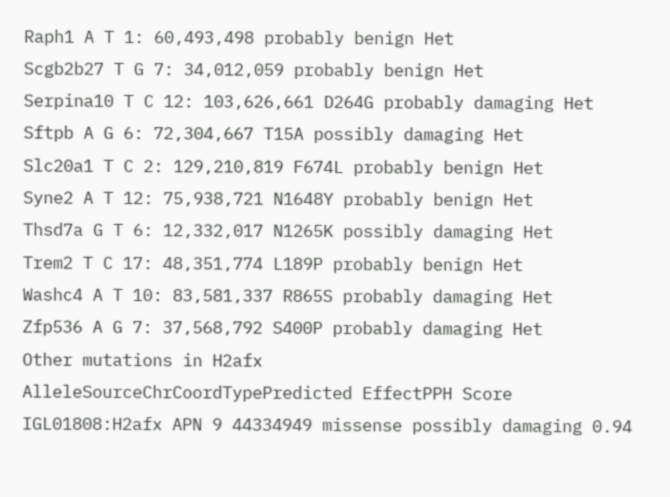Raph1 A T 1: 60,493,498 probably benign Het
Scgb2b27 T G 7: 34,012,059 probably benign Het
Serpina10 T C 12: 103,626,661 D264G probably damaging Het
Sftpb A G 6: 72,304,667 T15A possibly damaging Het
Slc20a1 T C 2: 129,210,819 F674L probably benign Het
Syne2 A T 12: 75,938,721 N1648Y probably benign Het
Thsd7a G T 6: 12,332,017 N1265K possibly damaging Het
Trem2 T C 17: 48,351,774 L189P probably benign Het
Washc4 A T 10: 83,581,337 R865S probably damaging Het
Zfp536 A G 7: 37,568,792 S400P probably damaging Het
Other mutations in H2afx
AlleleSourceChrCoordTypePredicted EffectPPH Score
IGL01808:H2afx APN 9 44334949 missense possibly damaging 0.94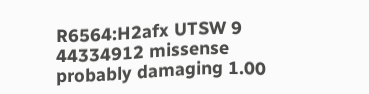R6564:H2afx UTSW 9 44334912 missense probably damaging 1.00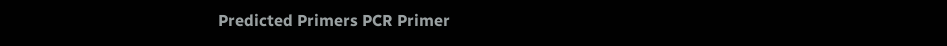Predicted Primers PCR Primer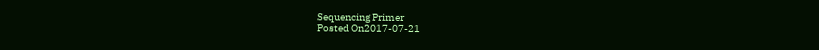Sequencing Primer
Posted On2017-07-21